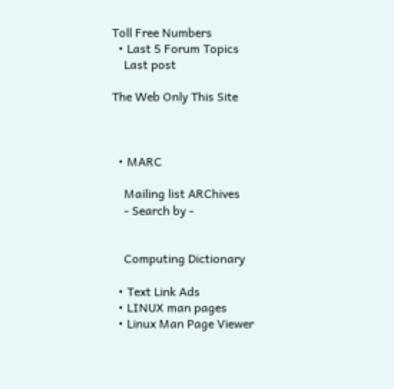Toll Free Numbers
  • Last 5 Forum Topics
    Last post

The Web Only This Site



  • MARC

    Mailing list ARChives
    - Search by -


    Computing Dictionary

  • Text Link Ads
  • LINUX man pages
  • Linux Man Page Viewer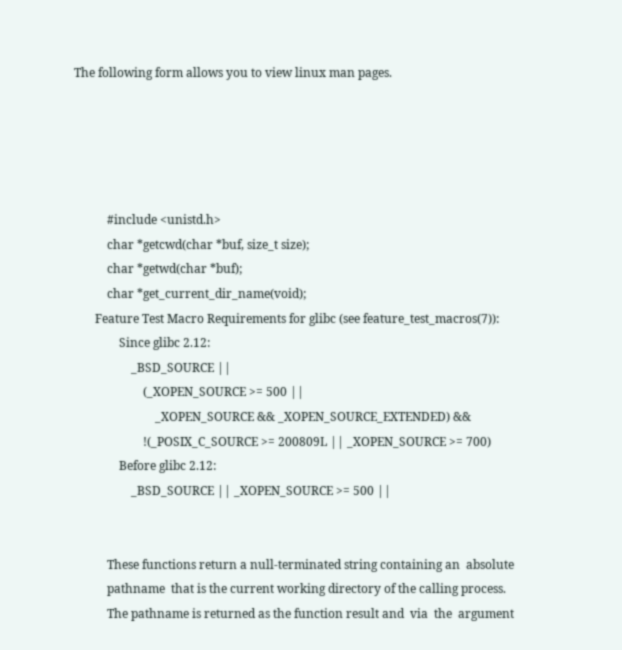The following form allows you to view linux man pages.





           #include <unistd.h>
           char *getcwd(char *buf, size_t size);
           char *getwd(char *buf);
           char *get_current_dir_name(void);
       Feature Test Macro Requirements for glibc (see feature_test_macros(7)):
               Since glibc 2.12:
                   _BSD_SOURCE ||
                       (_XOPEN_SOURCE >= 500 ||
                           _XOPEN_SOURCE && _XOPEN_SOURCE_EXTENDED) &&
                       !(_POSIX_C_SOURCE >= 200809L || _XOPEN_SOURCE >= 700)
               Before glibc 2.12:
                   _BSD_SOURCE || _XOPEN_SOURCE >= 500 ||


           These functions return a null-terminated string containing an  absolute
           pathname  that is the current working directory of the calling process.
           The pathname is returned as the function result and  via  the  argument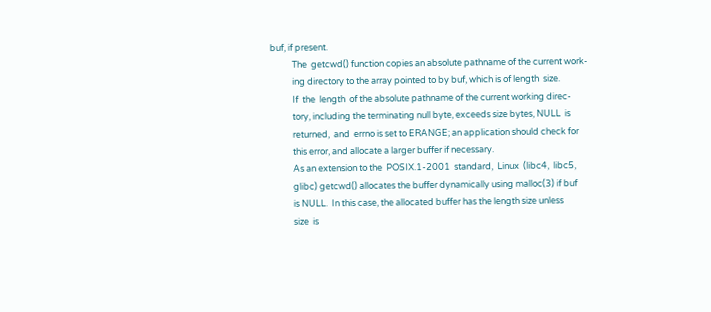buf, if present.
           The  getcwd() function copies an absolute pathname of the current work-
           ing directory to the array pointed to by buf, which is of length  size.
           If  the  length  of the absolute pathname of the current working direc-
           tory, including the terminating null byte, exceeds size bytes, NULL  is
           returned,  and  errno is set to ERANGE; an application should check for
           this error, and allocate a larger buffer if necessary.
           As an extension to the  POSIX.1-2001  standard,  Linux  (libc4,  libc5,
           glibc) getcwd() allocates the buffer dynamically using malloc(3) if buf
           is NULL.  In this case, the allocated buffer has the length size unless
           size  is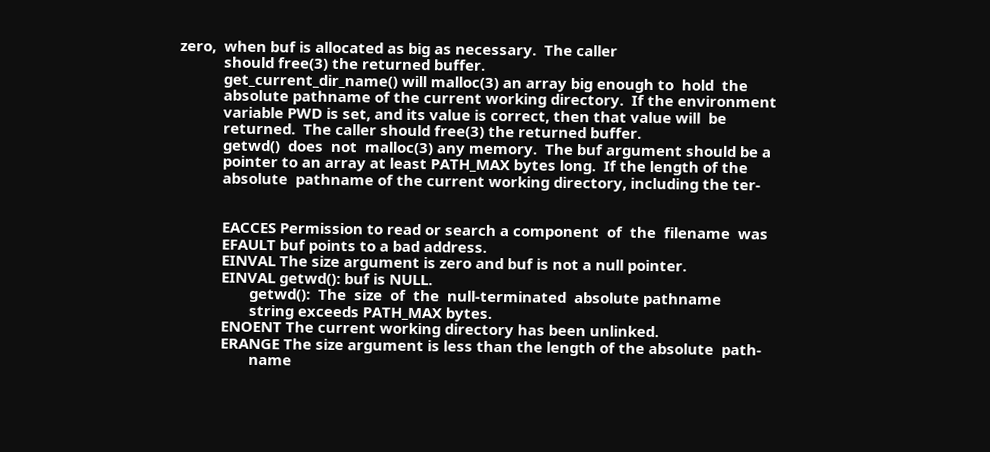zero,  when buf is allocated as big as necessary.  The caller
           should free(3) the returned buffer.
           get_current_dir_name() will malloc(3) an array big enough to  hold  the
           absolute pathname of the current working directory.  If the environment
           variable PWD is set, and its value is correct, then that value will  be
           returned.  The caller should free(3) the returned buffer.
           getwd()  does  not  malloc(3) any memory.  The buf argument should be a
           pointer to an array at least PATH_MAX bytes long.  If the length of the
           absolute  pathname of the current working directory, including the ter-


           EACCES Permission to read or search a component  of  the  filename  was
           EFAULT buf points to a bad address.
           EINVAL The size argument is zero and buf is not a null pointer.
           EINVAL getwd(): buf is NULL.
                  getwd():  The  size  of  the  null-terminated  absolute pathname
                  string exceeds PATH_MAX bytes.
           ENOENT The current working directory has been unlinked.
           ERANGE The size argument is less than the length of the absolute  path-
                  name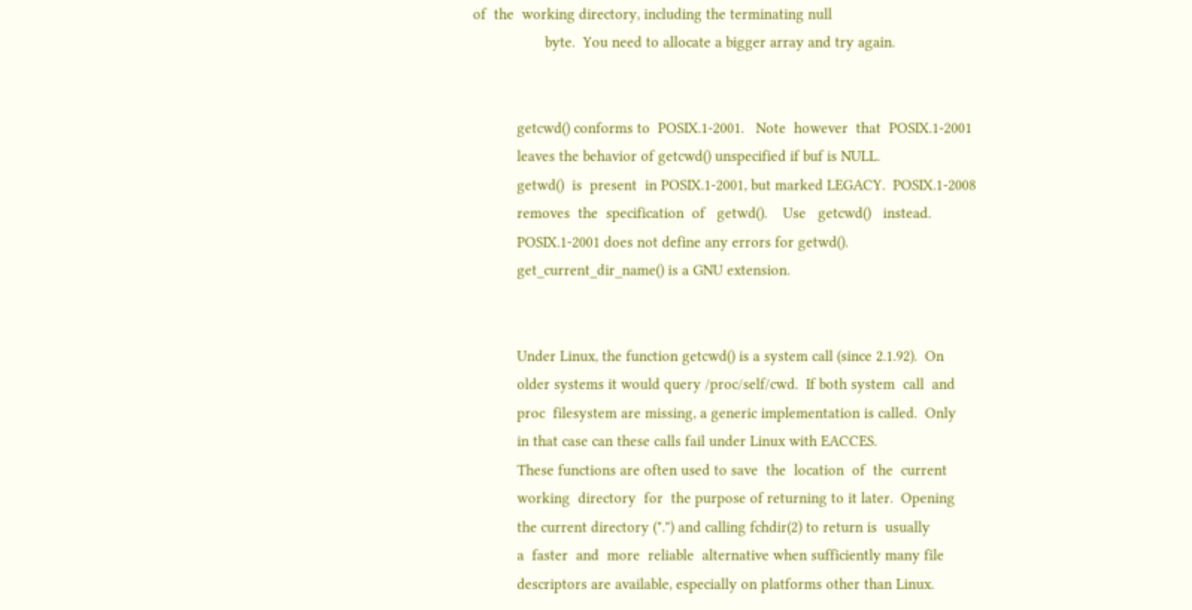of  the  working directory, including the terminating null
                  byte.  You need to allocate a bigger array and try again.


           getcwd() conforms to  POSIX.1-2001.   Note  however  that  POSIX.1-2001
           leaves the behavior of getcwd() unspecified if buf is NULL.
           getwd()  is  present  in POSIX.1-2001, but marked LEGACY.  POSIX.1-2008
           removes  the  specification  of   getwd().    Use   getcwd()   instead.
           POSIX.1-2001 does not define any errors for getwd().
           get_current_dir_name() is a GNU extension.


           Under Linux, the function getcwd() is a system call (since 2.1.92).  On
           older systems it would query /proc/self/cwd.  If both system  call  and
           proc  filesystem are missing, a generic implementation is called.  Only
           in that case can these calls fail under Linux with EACCES.
           These functions are often used to save  the  location  of  the  current
           working  directory  for  the purpose of returning to it later.  Opening
           the current directory (".") and calling fchdir(2) to return is  usually
           a  faster  and  more  reliable  alternative when sufficiently many file
           descriptors are available, especially on platforms other than Linux.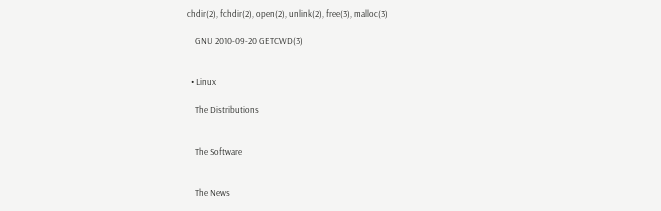chdir(2), fchdir(2), open(2), unlink(2), free(3), malloc(3)

    GNU 2010-09-20 GETCWD(3)


  • Linux

    The Distributions


    The Software


    The News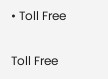• Toll Free

Toll Free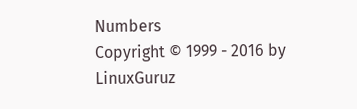Numbers
Copyright © 1999 - 2016 by LinuxGuruz